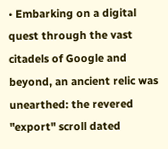• Embarking on a digital quest through the vast citadels of Google and beyond, an ancient relic was unearthed: the revered "export" scroll dated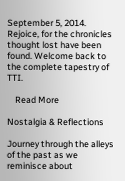September 5, 2014. Rejoice, for the chronicles thought lost have been found. Welcome back to the complete tapestry of TTI.

    Read More

Nostalgia & Reflections

Journey through the alleys of the past as we reminisce about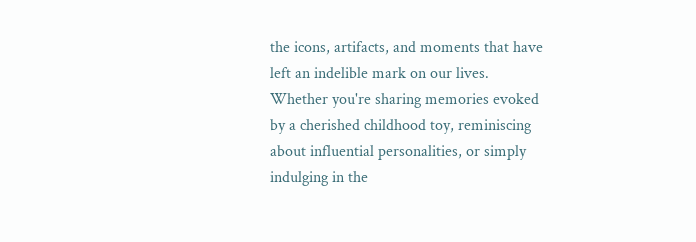the icons, artifacts, and moments that have left an indelible mark on our lives. Whether you're sharing memories evoked by a cherished childhood toy, reminiscing about influential personalities, or simply indulging in the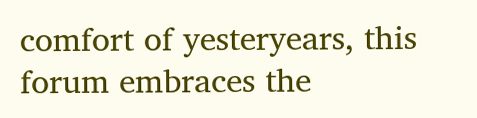comfort of yesteryears, this forum embraces the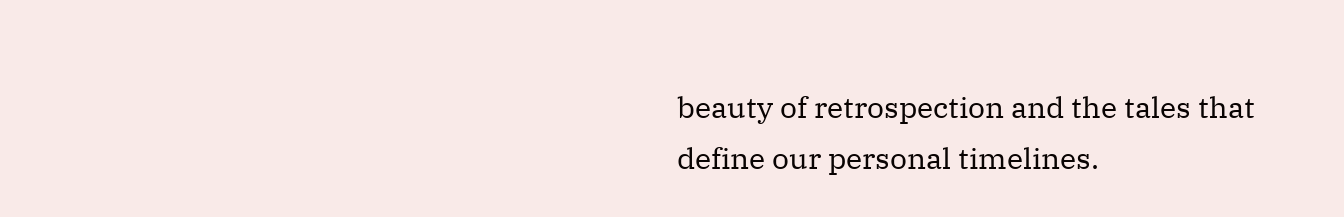beauty of retrospection and the tales that define our personal timelines.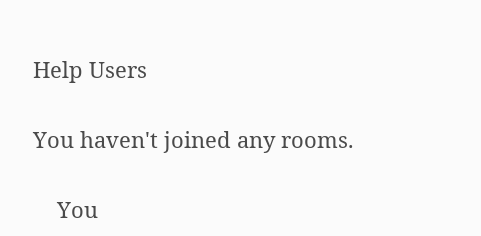Help Users

You haven't joined any rooms.

    You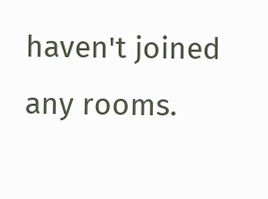haven't joined any rooms.